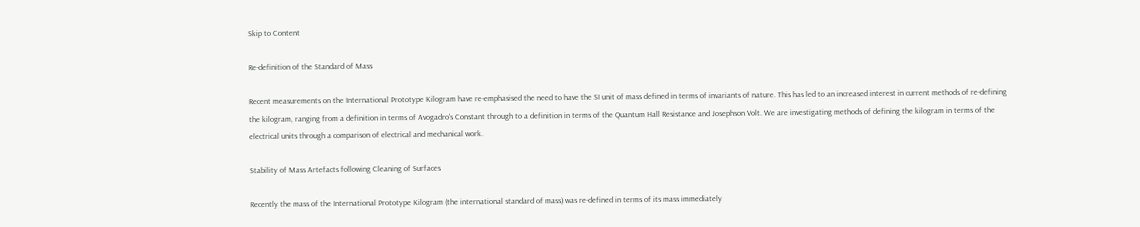Skip to Content

Re-definition of the Standard of Mass

Recent measurements on the International Prototype Kilogram have re-emphasised the need to have the SI unit of mass defined in terms of invariants of nature. This has led to an increased interest in current methods of re-defining the kilogram, ranging from a definition in terms of Avogadro's Constant through to a definition in terms of the Quantum Hall Resistance and Josephson Volt. We are investigating methods of defining the kilogram in terms of the electrical units through a comparison of electrical and mechanical work.

Stability of Mass Artefacts following Cleaning of Surfaces

Recently the mass of the International Prototype Kilogram (the international standard of mass) was re-defined in terms of its mass immediately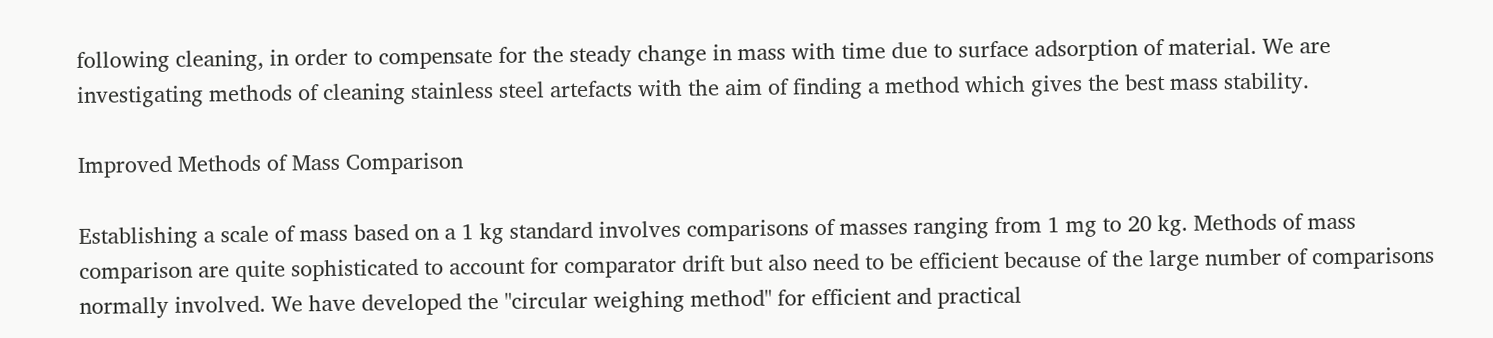following cleaning, in order to compensate for the steady change in mass with time due to surface adsorption of material. We are investigating methods of cleaning stainless steel artefacts with the aim of finding a method which gives the best mass stability.

Improved Methods of Mass Comparison

Establishing a scale of mass based on a 1 kg standard involves comparisons of masses ranging from 1 mg to 20 kg. Methods of mass comparison are quite sophisticated to account for comparator drift but also need to be efficient because of the large number of comparisons normally involved. We have developed the "circular weighing method" for efficient and practical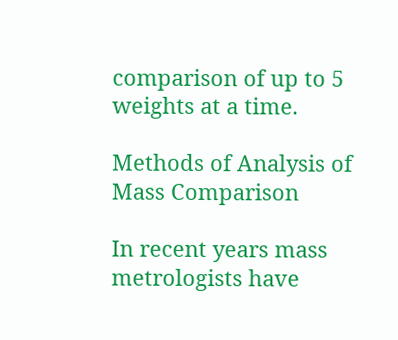comparison of up to 5 weights at a time.

Methods of Analysis of Mass Comparison

In recent years mass metrologists have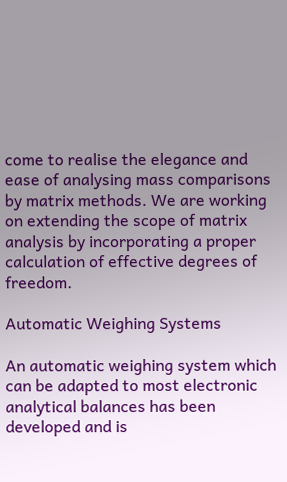come to realise the elegance and ease of analysing mass comparisons by matrix methods. We are working on extending the scope of matrix analysis by incorporating a proper calculation of effective degrees of freedom.

Automatic Weighing Systems

An automatic weighing system which can be adapted to most electronic analytical balances has been developed and is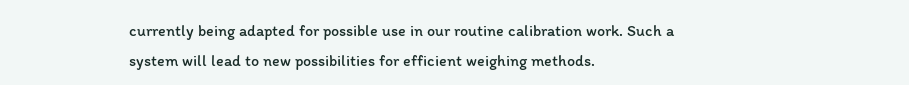currently being adapted for possible use in our routine calibration work. Such a system will lead to new possibilities for efficient weighing methods.